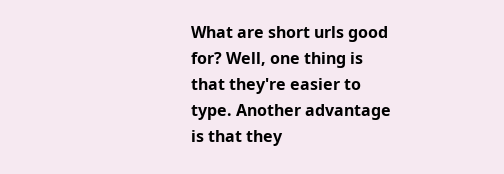What are short urls good for? Well, one thing is that they're easier to type. Another advantage is that they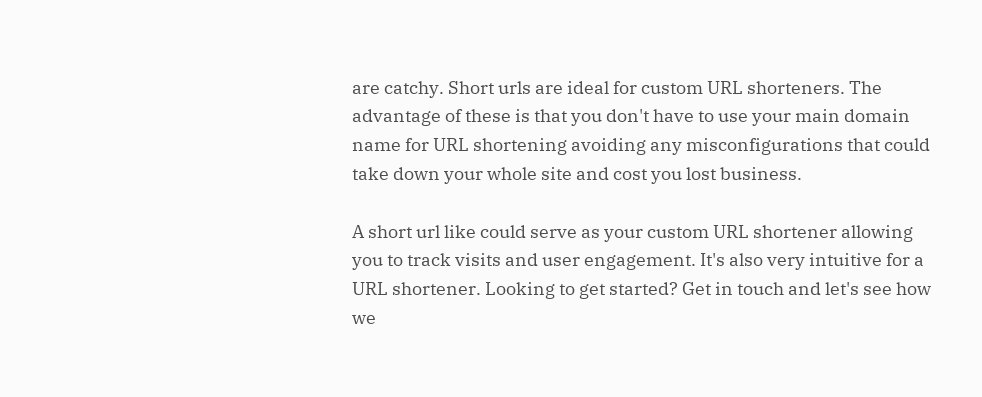are catchy. Short urls are ideal for custom URL shorteners. The advantage of these is that you don't have to use your main domain name for URL shortening avoiding any misconfigurations that could take down your whole site and cost you lost business.

A short url like could serve as your custom URL shortener allowing you to track visits and user engagement. It's also very intuitive for a URL shortener. Looking to get started? Get in touch and let's see how we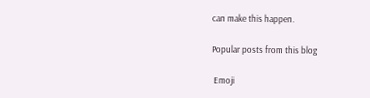can make this happen.

Popular posts from this blog

 Emoji